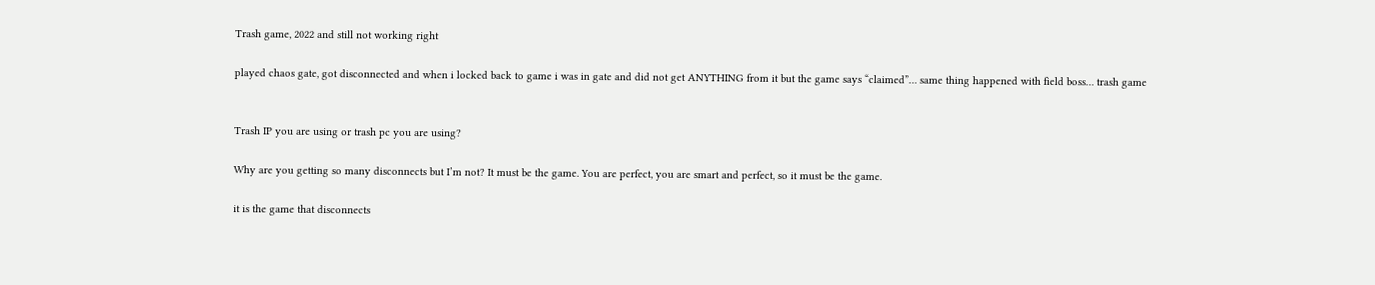Trash game, 2022 and still not working right

played chaos gate, got disconnected and when i locked back to game i was in gate and did not get ANYTHING from it but the game says “claimed”… same thing happened with field boss… trash game


Trash IP you are using or trash pc you are using?

Why are you getting so many disconnects but I’m not? It must be the game. You are perfect, you are smart and perfect, so it must be the game.

it is the game that disconnects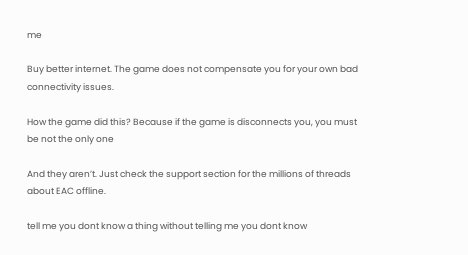me

Buy better internet. The game does not compensate you for your own bad connectivity issues.

How the game did this? Because if the game is disconnects you, you must be not the only one

And they aren’t. Just check the support section for the millions of threads about EAC offline.

tell me you dont know a thing without telling me you dont know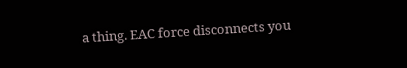a thing. EAC force disconnects you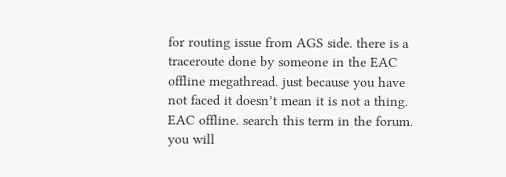for routing issue from AGS side. there is a traceroute done by someone in the EAC offline megathread. just because you have not faced it doesn’t mean it is not a thing. EAC offline. search this term in the forum. you will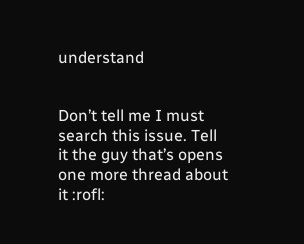understand


Don’t tell me I must search this issue. Tell it the guy that’s opens one more thread about it :rofl: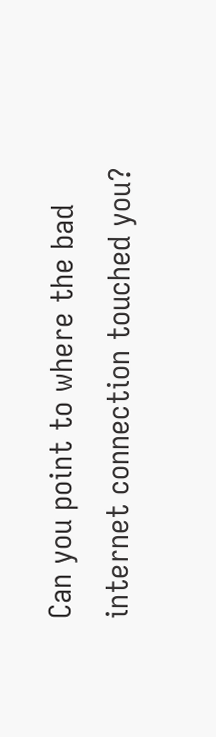Can you point to where the bad internet connection touched you?